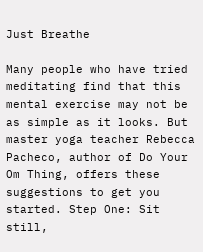Just Breathe

Many people who have tried meditating find that this mental exercise may not be as simple as it looks. But master yoga teacher Rebecca Pacheco, author of Do Your Om Thing, offers these suggestions to get you started. Step One: Sit still,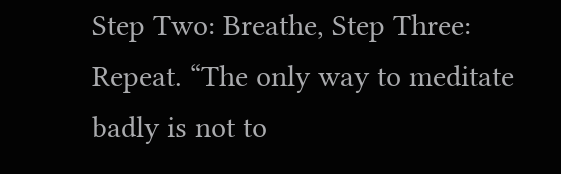Step Two: Breathe, Step Three: Repeat. “The only way to meditate badly is not to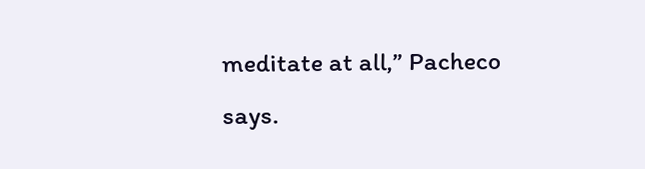meditate at all,” Pacheco says.